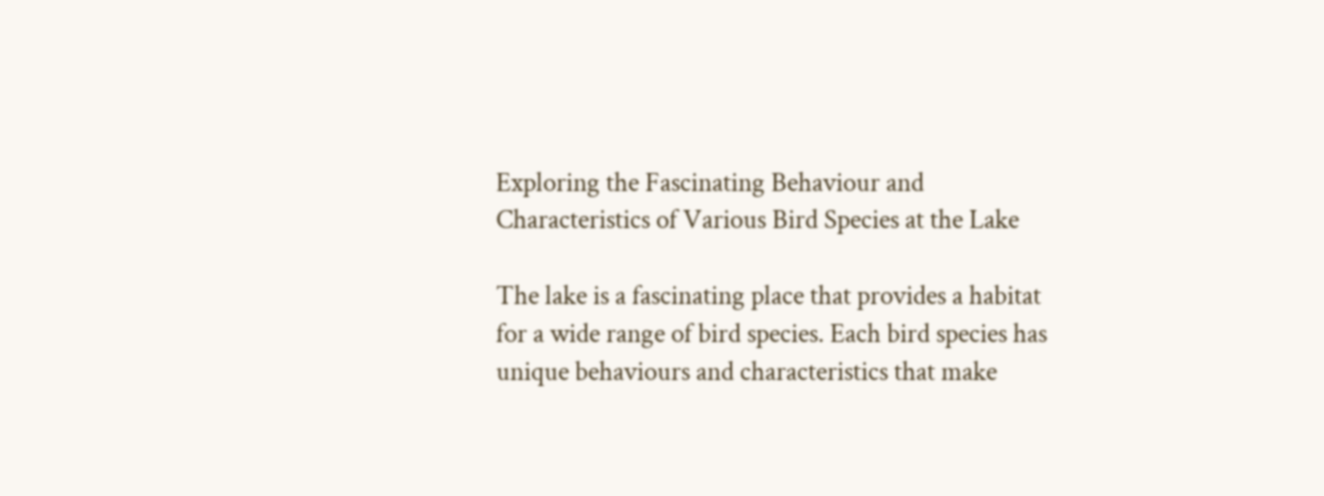Exploring the Fascinating Behaviour and Characteristics of Various Bird Species at the Lake

The lake is a fascinating place that provides a habitat for a wide range of bird species. Each bird species has unique behaviours and characteristics that make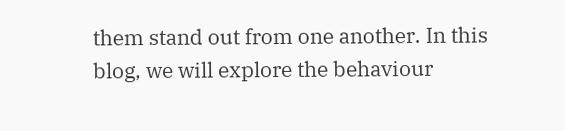them stand out from one another. In this blog, we will explore the behaviour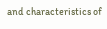and characteristics of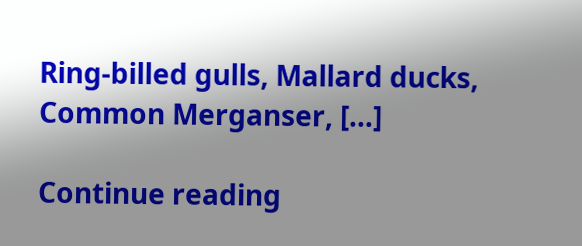Ring-billed gulls, Mallard ducks, Common Merganser, […]

Continue reading